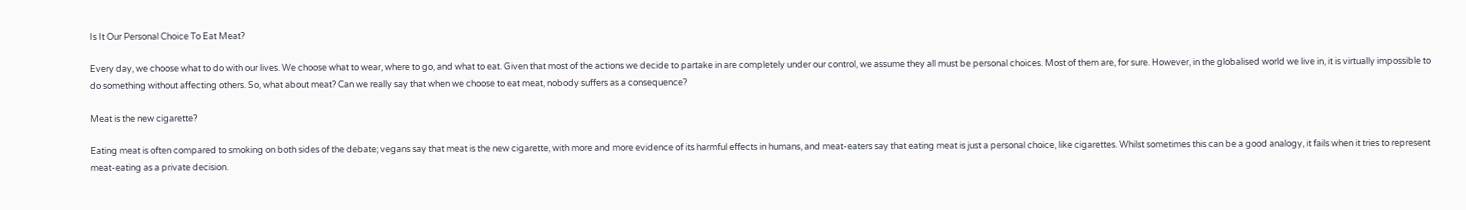Is It Our Personal Choice To Eat Meat?

Every day, we choose what to do with our lives. We choose what to wear, where to go, and what to eat. Given that most of the actions we decide to partake in are completely under our control, we assume they all must be personal choices. Most of them are, for sure. However, in the globalised world we live in, it is virtually impossible to do something without affecting others. So, what about meat? Can we really say that when we choose to eat meat, nobody suffers as a consequence?

Meat is the new cigarette?

Eating meat is often compared to smoking on both sides of the debate; vegans say that meat is the new cigarette, with more and more evidence of its harmful effects in humans, and meat-eaters say that eating meat is just a personal choice, like cigarettes. Whilst sometimes this can be a good analogy, it fails when it tries to represent meat-eating as a private decision.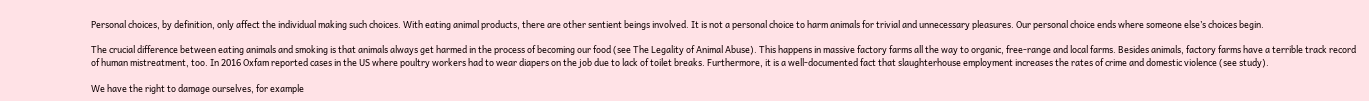Personal choices, by definition, only affect the individual making such choices. With eating animal products, there are other sentient beings involved. It is not a personal choice to harm animals for trivial and unnecessary pleasures. Our personal choice ends where someone else’s choices begin.

The crucial difference between eating animals and smoking is that animals always get harmed in the process of becoming our food (see The Legality of Animal Abuse). This happens in massive factory farms all the way to organic, free-range and local farms. Besides animals, factory farms have a terrible track record of human mistreatment, too. In 2016 Oxfam reported cases in the US where poultry workers had to wear diapers on the job due to lack of toilet breaks. Furthermore, it is a well-documented fact that slaughterhouse employment increases the rates of crime and domestic violence (see study).

We have the right to damage ourselves, for example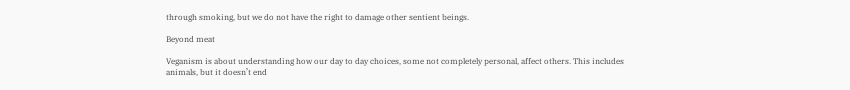through smoking, but we do not have the right to damage other sentient beings.

Beyond meat

Veganism is about understanding how our day to day choices, some not completely personal, affect others. This includes animals, but it doesn’t end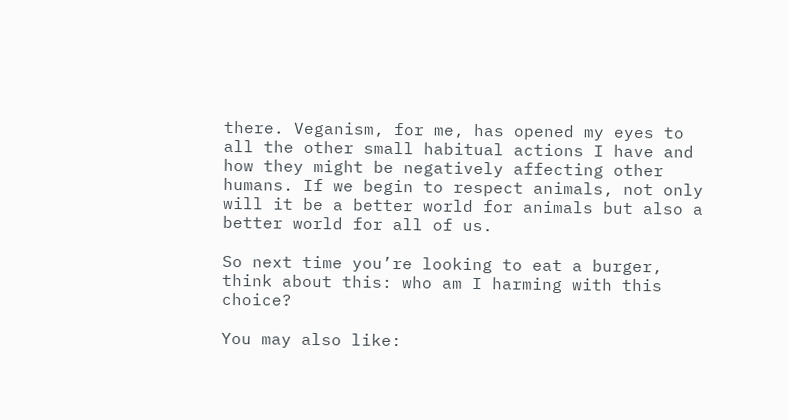there. Veganism, for me, has opened my eyes to all the other small habitual actions I have and how they might be negatively affecting other humans. If we begin to respect animals, not only will it be a better world for animals but also a better world for all of us.

So next time you’re looking to eat a burger, think about this: who am I harming with this choice?

You may also like: